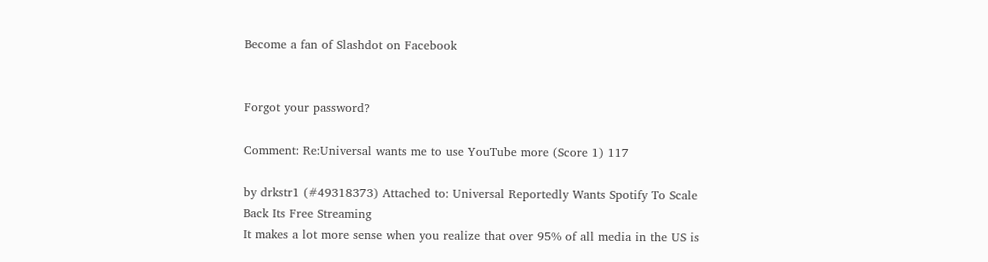Become a fan of Slashdot on Facebook


Forgot your password?

Comment: Re:Universal wants me to use YouTube more (Score 1) 117

by drkstr1 (#49318373) Attached to: Universal Reportedly Wants Spotify To Scale Back Its Free Streaming
It makes a lot more sense when you realize that over 95% of all media in the US is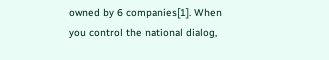owned by 6 companies[1]. When you control the national dialog,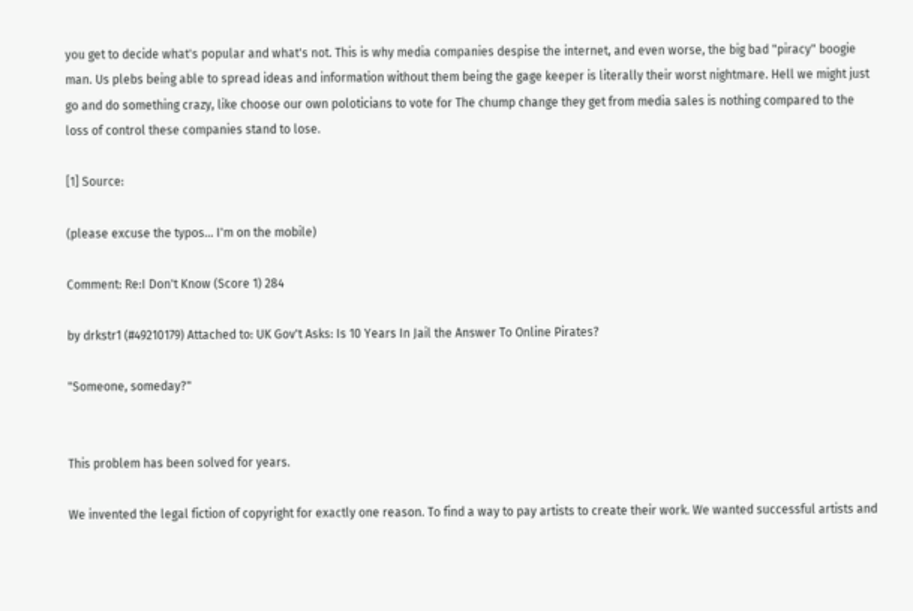you get to decide what's popular and what's not. This is why media companies despise the internet, and even worse, the big bad "piracy" boogie man. Us plebs being able to spread ideas and information without them being the gage keeper is literally their worst nightmare. Hell we might just go and do something crazy, like choose our own poloticians to vote for The chump change they get from media sales is nothing compared to the loss of control these companies stand to lose.

[1] Source:

(please excuse the typos... I'm on the mobile)

Comment: Re:I Don't Know (Score 1) 284

by drkstr1 (#49210179) Attached to: UK Gov't Asks: Is 10 Years In Jail the Answer To Online Pirates?

"Someone, someday?"


This problem has been solved for years.

We invented the legal fiction of copyright for exactly one reason. To find a way to pay artists to create their work. We wanted successful artists and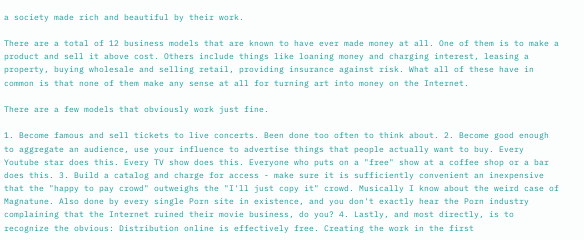a society made rich and beautiful by their work.

There are a total of 12 business models that are known to have ever made money at all. One of them is to make a product and sell it above cost. Others include things like loaning money and charging interest, leasing a property, buying wholesale and selling retail, providing insurance against risk. What all of these have in common is that none of them make any sense at all for turning art into money on the Internet.

There are a few models that obviously work just fine.

1. Become famous and sell tickets to live concerts. Been done too often to think about. 2. Become good enough to aggregate an audience, use your influence to advertise things that people actually want to buy. Every Youtube star does this. Every TV show does this. Everyone who puts on a "free" show at a coffee shop or a bar does this. 3. Build a catalog and charge for access - make sure it is sufficiently convenient an inexpensive that the "happy to pay crowd" outweighs the "I'll just copy it" crowd. Musically I know about the weird case of Magnatune. Also done by every single Porn site in existence, and you don't exactly hear the Porn industry complaining that the Internet ruined their movie business, do you? 4. Lastly, and most directly, is to recognize the obvious: Distribution online is effectively free. Creating the work in the first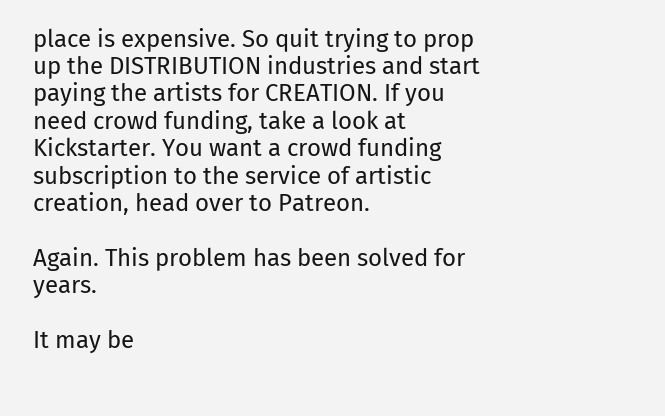place is expensive. So quit trying to prop up the DISTRIBUTION industries and start paying the artists for CREATION. If you need crowd funding, take a look at Kickstarter. You want a crowd funding subscription to the service of artistic creation, head over to Patreon.

Again. This problem has been solved for years.

It may be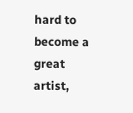hard to become a great artist,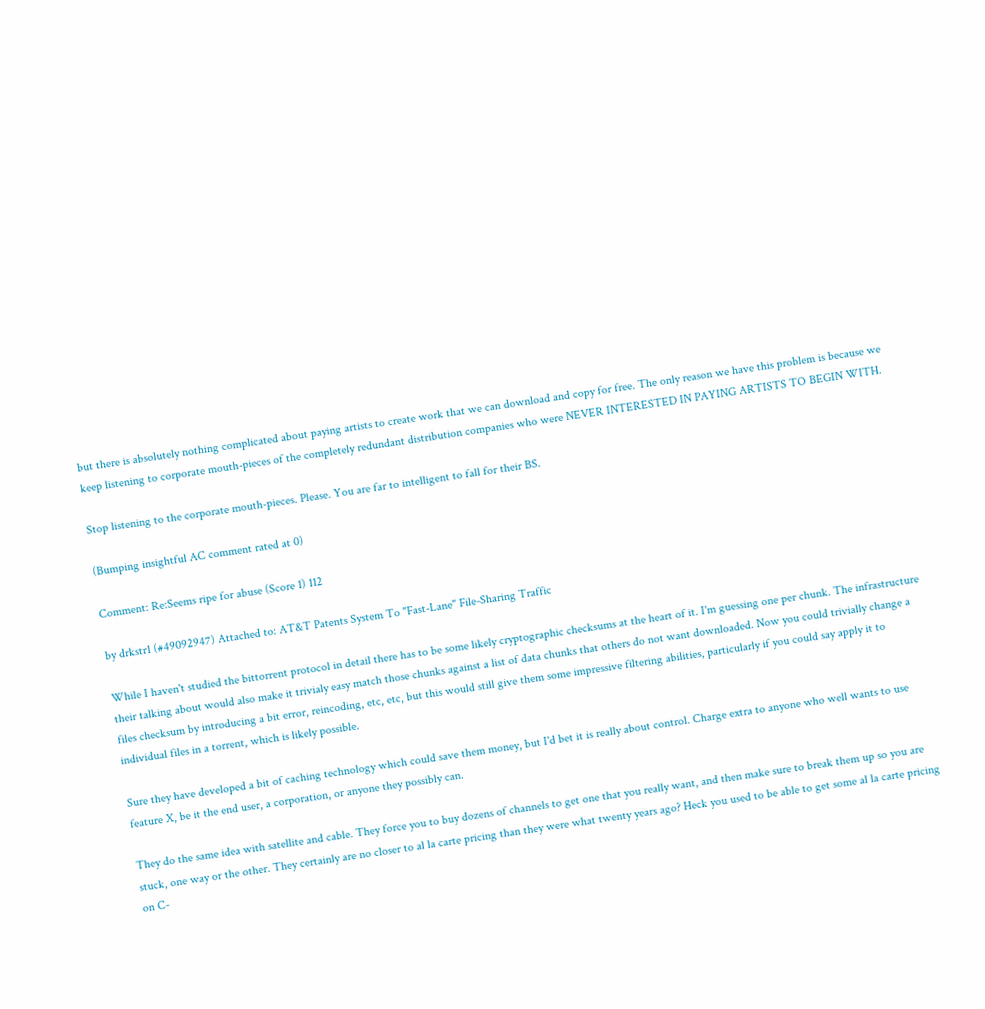but there is absolutely nothing complicated about paying artists to create work that we can download and copy for free. The only reason we have this problem is because we keep listening to corporate mouth-pieces of the completely redundant distribution companies who were NEVER INTERESTED IN PAYING ARTISTS TO BEGIN WITH.

Stop listening to the corporate mouth-pieces. Please. You are far to intelligent to fall for their BS.

(Bumping insightful AC comment rated at 0)

Comment: Re:Seems ripe for abuse (Score 1) 112

by drkstr1 (#49092947) Attached to: AT&T Patents System To "Fast-Lane" File-Sharing Traffic

While I haven't studied the bittorrent protocol in detail there has to be some likely cryptographic checksums at the heart of it. I'm guessing one per chunk. The infrastructure their talking about would also make it trivialy easy match those chunks against a list of data chunks that others do not want downloaded. Now you could trivially change a files checksum by introducing a bit error, reincoding, etc, etc, but this would still give them some impressive filtering abilities, particularly if you could say apply it to individual files in a torrent, which is likely possible.

Sure they have developed a bit of caching technology which could save them money, but I'd bet it is really about control. Charge extra to anyone who well wants to use feature X, be it the end user, a corporation, or anyone they possibly can.

They do the same idea with satellite and cable. They force you to buy dozens of channels to get one that you really want, and then make sure to break them up so you are stuck, one way or the other. They certainly are no closer to al la carte pricing than they were what twenty years ago? Heck you used to be able to get some al la carte pricing on C-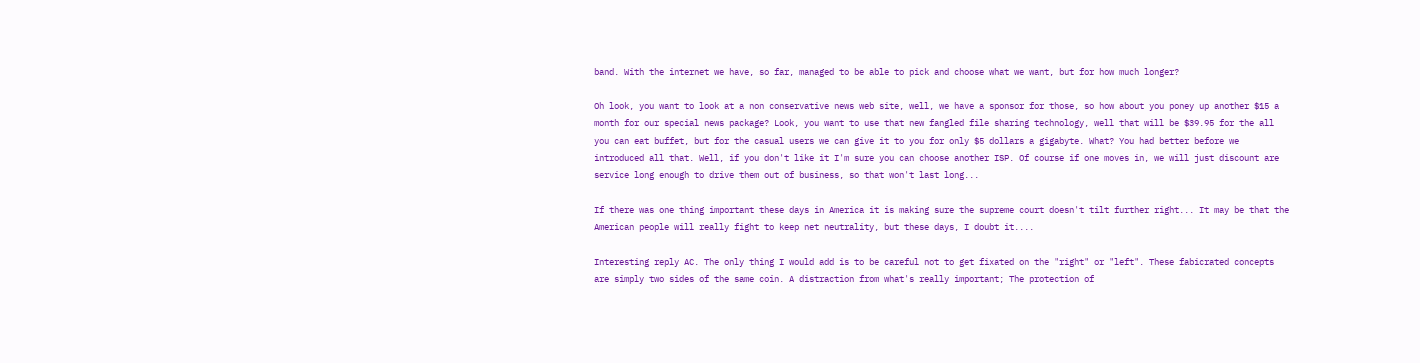band. With the internet we have, so far, managed to be able to pick and choose what we want, but for how much longer?

Oh look, you want to look at a non conservative news web site, well, we have a sponsor for those, so how about you poney up another $15 a month for our special news package? Look, you want to use that new fangled file sharing technology, well that will be $39.95 for the all you can eat buffet, but for the casual users we can give it to you for only $5 dollars a gigabyte. What? You had better before we introduced all that. Well, if you don't like it I'm sure you can choose another ISP. Of course if one moves in, we will just discount are service long enough to drive them out of business, so that won't last long...

If there was one thing important these days in America it is making sure the supreme court doesn't tilt further right... It may be that the American people will really fight to keep net neutrality, but these days, I doubt it....

Interesting reply AC. The only thing I would add is to be careful not to get fixated on the "right" or "left". These fabicrated concepts are simply two sides of the same coin. A distraction from what's really important; The protection of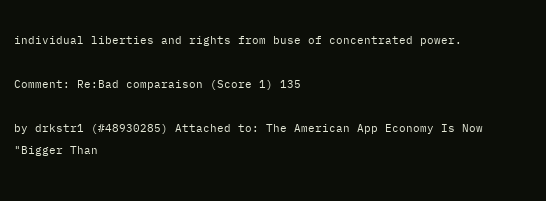individual liberties and rights from buse of concentrated power.

Comment: Re:Bad comparaison (Score 1) 135

by drkstr1 (#48930285) Attached to: The American App Economy Is Now "Bigger Than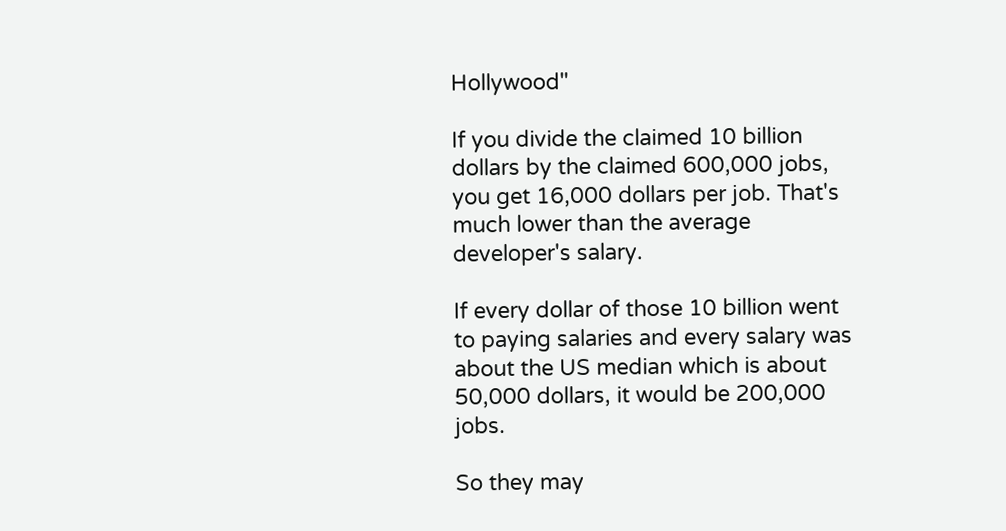Hollywood"

If you divide the claimed 10 billion dollars by the claimed 600,000 jobs, you get 16,000 dollars per job. That's much lower than the average developer's salary.

If every dollar of those 10 billion went to paying salaries and every salary was about the US median which is about 50,000 dollars, it would be 200,000 jobs.

So they may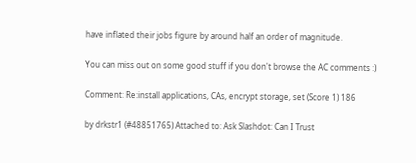have inflated their jobs figure by around half an order of magnitude.

You can miss out on some good stuff if you don't browse the AC comments :)

Comment: Re:install applications, CAs, encrypt storage, set (Score 1) 186

by drkstr1 (#48851765) Attached to: Ask Slashdot: Can I Trust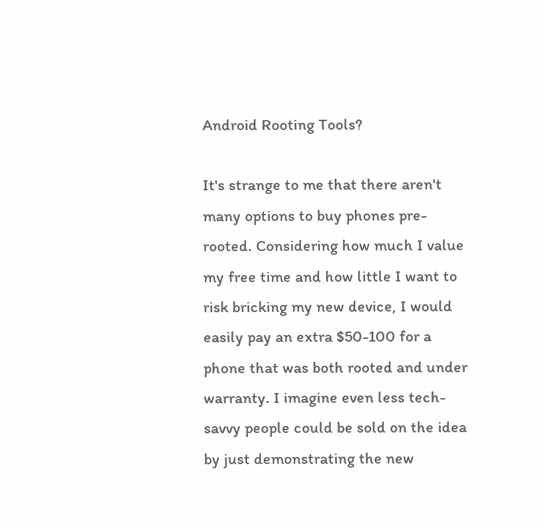Android Rooting Tools?

It's strange to me that there aren't many options to buy phones pre-rooted. Considering how much I value my free time and how little I want to risk bricking my new device, I would easily pay an extra $50-100 for a phone that was both rooted and under warranty. I imagine even less tech-savvy people could be sold on the idea by just demonstrating the new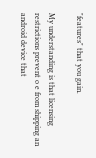"features" that you gain.

My understanding is that licensing restrictions prevent o e from shipping an android device that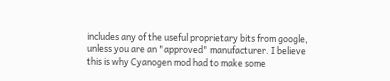includes any of the useful proprietary bits from google, unless you are an "approved" manufacturer. I believe this is why Cyanogen mod had to make some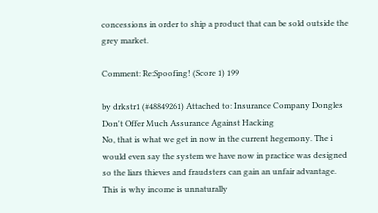concessions in order to ship a product that can be sold outside the grey market.

Comment: Re:Spoofing! (Score 1) 199

by drkstr1 (#48849261) Attached to: Insurance Company Dongles Don't Offer Much Assurance Against Hacking
No, that is what we get in now in the current hegemony. The i would even say the system we have now in practice was designed so the liars thieves and fraudsters can gain an unfair advantage. This is why income is unnaturally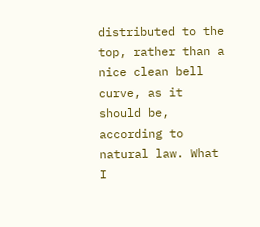distributed to the top, rather than a nice clean bell curve, as it should be, according to natural law. What I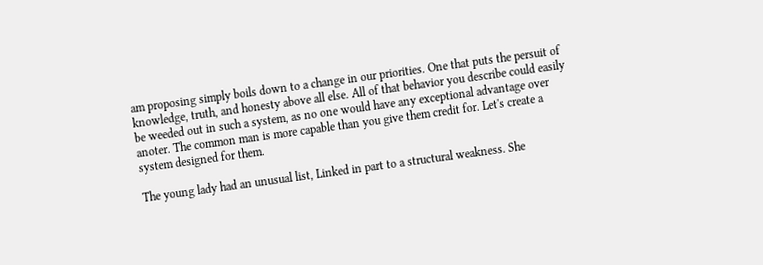am proposing simply boils down to a change in our priorities. One that puts the persuit of knowledge, truth, and honesty above all else. All of that behavior you describe could easily be weeded out in such a system, as no one would have any exceptional advantage over anoter. The common man is more capable than you give them credit for. Let's create a system designed for them.

The young lady had an unusual list, Linked in part to a structural weakness. She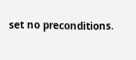set no preconditions.